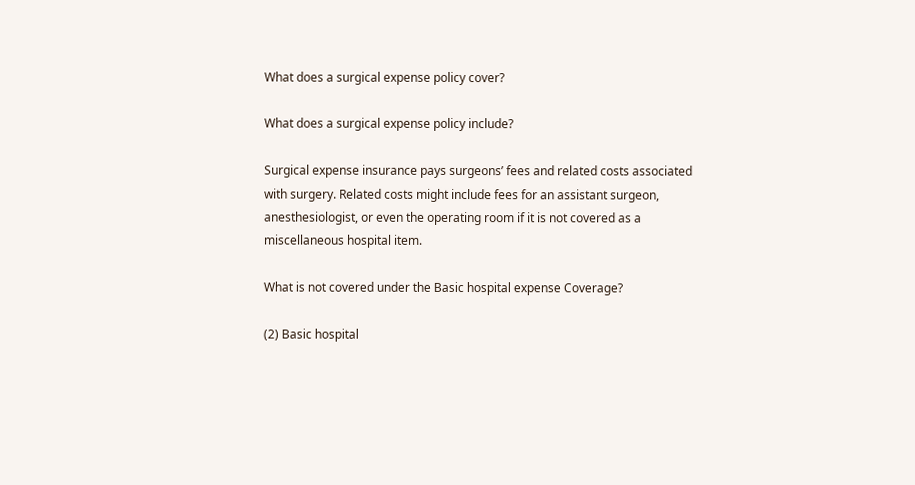What does a surgical expense policy cover?

What does a surgical expense policy include?

Surgical expense insurance pays surgeons’ fees and related costs associated with surgery. Related costs might include fees for an assistant surgeon, anesthesiologist, or even the operating room if it is not covered as a miscellaneous hospital item.

What is not covered under the Basic hospital expense Coverage?

(2) Basic hospital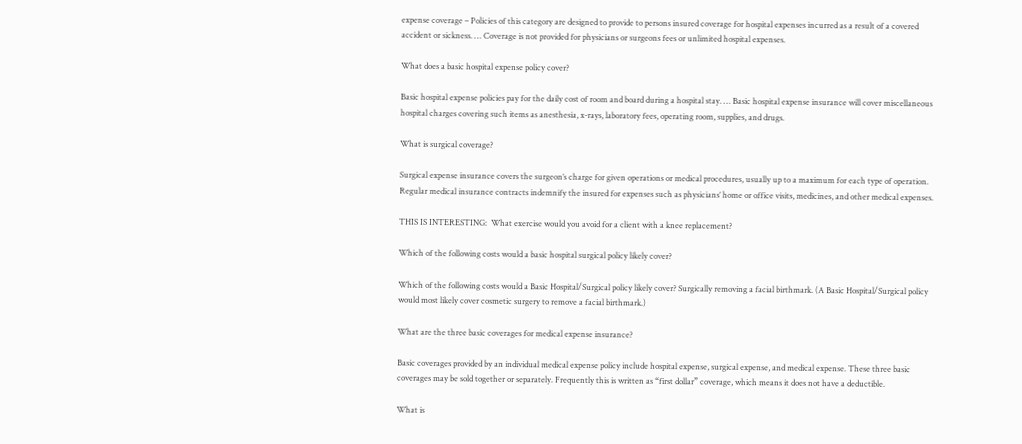expense coverage – Policies of this category are designed to provide to persons insured coverage for hospital expenses incurred as a result of a covered accident or sickness. … Coverage is not provided for physicians or surgeons fees or unlimited hospital expenses.

What does a basic hospital expense policy cover?

Basic hospital expense policies pay for the daily cost of room and board during a hospital stay. … Basic hospital expense insurance will cover miscellaneous hospital charges covering such items as anesthesia, x-rays, laboratory fees, operating room, supplies, and drugs.

What is surgical coverage?

Surgical expense insurance covers the surgeon’s charge for given operations or medical procedures, usually up to a maximum for each type of operation. Regular medical insurance contracts indemnify the insured for expenses such as physicians’ home or office visits, medicines, and other medical expenses.

THIS IS INTERESTING:  What exercise would you avoid for a client with a knee replacement?

Which of the following costs would a basic hospital surgical policy likely cover?

Which of the following costs would a Basic Hospital/Surgical policy likely cover? Surgically removing a facial birthmark. (A Basic Hospital/Surgical policy would most likely cover cosmetic surgery to remove a facial birthmark.)

What are the three basic coverages for medical expense insurance?

Basic coverages provided by an individual medical expense policy include hospital expense, surgical expense, and medical expense. These three basic coverages may be sold together or separately. Frequently this is written as “first dollar” coverage, which means it does not have a deductible.

What is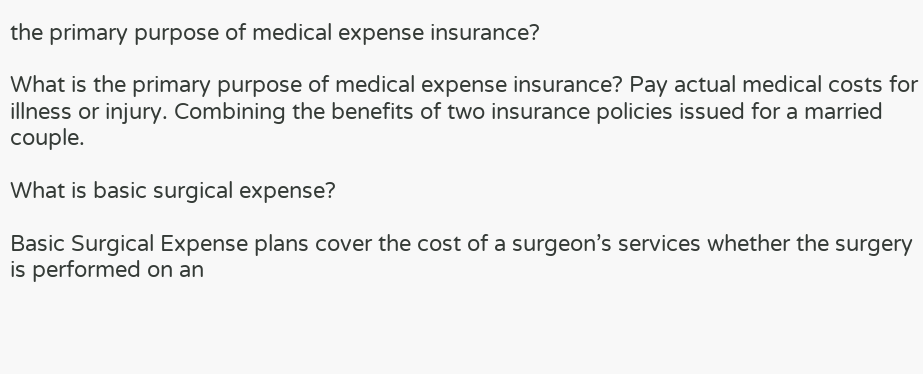the primary purpose of medical expense insurance?

What is the primary purpose of medical expense insurance? Pay actual medical costs for illness or injury. Combining the benefits of two insurance policies issued for a married couple.

What is basic surgical expense?

Basic Surgical Expense plans cover the cost of a surgeon’s services whether the surgery is performed on an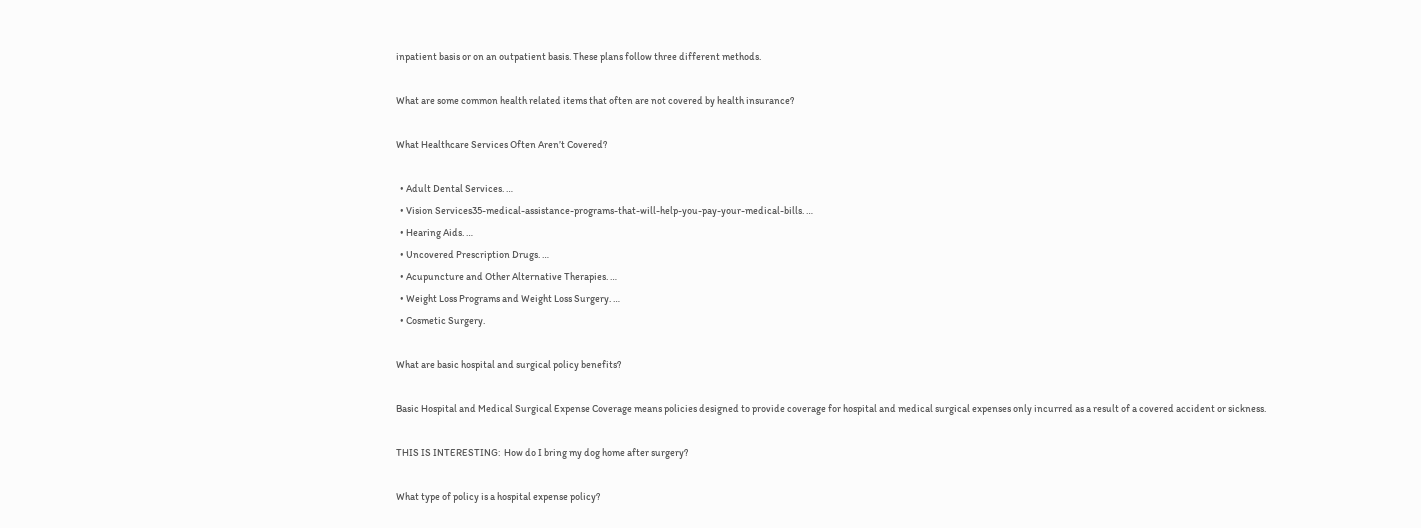inpatient basis or on an outpatient basis. These plans follow three different methods.

What are some common health related items that often are not covered by health insurance?

What Healthcare Services Often Aren’t Covered?

  • Adult Dental Services. …
  • Vision Services35-medical-assistance-programs-that-will-help-you-pay-your-medical-bills. …
  • Hearing Aids. …
  • Uncovered Prescription Drugs. …
  • Acupuncture and Other Alternative Therapies. …
  • Weight Loss Programs and Weight Loss Surgery. …
  • Cosmetic Surgery.

What are basic hospital and surgical policy benefits?

Basic Hospital and Medical Surgical Expense Coverage means policies designed to provide coverage for hospital and medical surgical expenses only incurred as a result of a covered accident or sickness.

THIS IS INTERESTING:  How do I bring my dog home after surgery?

What type of policy is a hospital expense policy?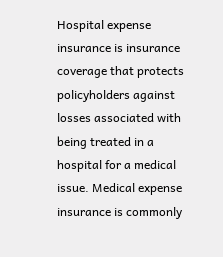Hospital expense insurance is insurance coverage that protects policyholders against losses associated with being treated in a hospital for a medical issue. Medical expense insurance is commonly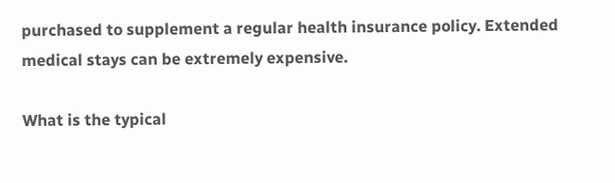purchased to supplement a regular health insurance policy. Extended medical stays can be extremely expensive.

What is the typical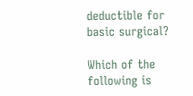deductible for basic surgical?

Which of the following is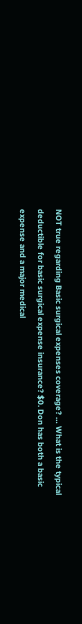NOT true regarding Basic surgical expenses coverage? … What is the typical deductible for basic surgical expense insurance? $0. Don has both a basic expense and a major medical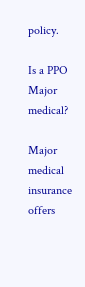policy.

Is a PPO Major medical?

Major medical insurance offers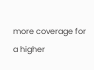more coverage for a higher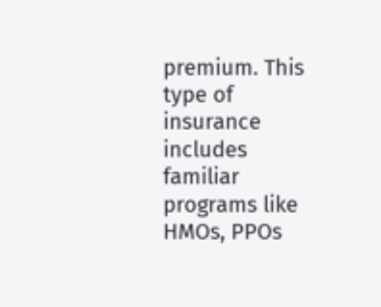premium. This type of insurance includes familiar programs like HMOs, PPOs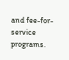and fee-for-service programs.